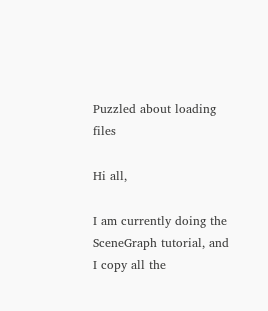Puzzled about loading files

Hi all,

I am currently doing the SceneGraph tutorial, and I copy all the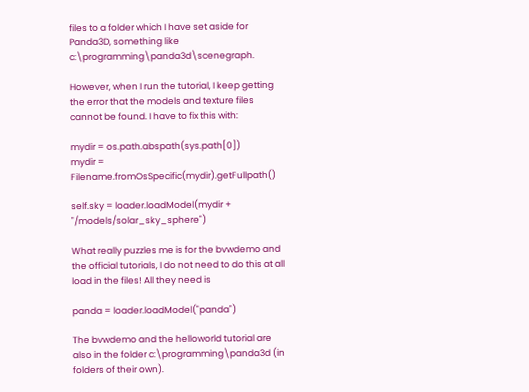files to a folder which I have set aside for Panda3D, something like c:\programming\panda3d\scenegraph.

However, when I run the tutorial, I keep getting the error that the models and texture files cannot be found. I have to fix this with:

mydir = os.path.abspath(sys.path[0])
mydir = Filename.fromOsSpecific(mydir).getFullpath()

self.sky = loader.loadModel(mydir + "/models/solar_sky_sphere")

What really puzzles me is for the bvwdemo and the official tutorials, I do not need to do this at all load in the files! All they need is

panda = loader.loadModel("panda")

The bvwdemo and the helloworld tutorial are also in the folder c:\programming\panda3d (in folders of their own).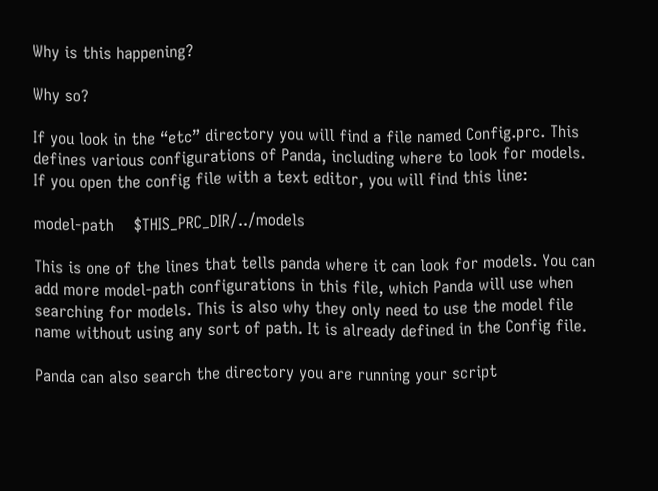Why is this happening?

Why so?

If you look in the “etc” directory you will find a file named Config.prc. This defines various configurations of Panda, including where to look for models. If you open the config file with a text editor, you will find this line:

model-path    $THIS_PRC_DIR/../models

This is one of the lines that tells panda where it can look for models. You can add more model-path configurations in this file, which Panda will use when searching for models. This is also why they only need to use the model file name without using any sort of path. It is already defined in the Config file.

Panda can also search the directory you are running your script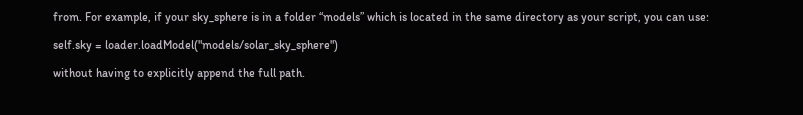from. For example, if your sky_sphere is in a folder “models” which is located in the same directory as your script, you can use:

self.sky = loader.loadModel("models/solar_sky_sphere")

without having to explicitly append the full path.